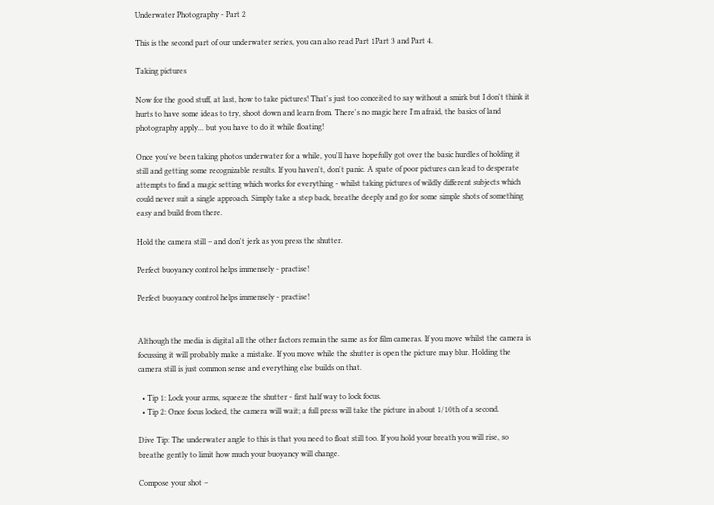Underwater Photography - Part 2

This is the second part of our underwater series, you can also read Part 1Part 3 and Part 4.

Taking pictures

Now for the good stuff, at last, how to take pictures! That's just too conceited to say without a smirk but I don't think it hurts to have some ideas to try, shoot down and learn from. There's no magic here I'm afraid, the basics of land photography apply... but you have to do it while floating!

Once you've been taking photos underwater for a while, you'll have hopefully got over the basic hurdles of holding it still and getting some recognizable results. If you haven't, don't panic. A spate of poor pictures can lead to desperate attempts to find a magic setting which works for everything - whilst taking pictures of wildly different subjects which could never suit a single approach. Simply take a step back, breathe deeply and go for some simple shots of something easy and build from there.

Hold the camera still – and don't jerk as you press the shutter.

Perfect buoyancy control helps immensely - practise!

Perfect buoyancy control helps immensely - practise!


Although the media is digital all the other factors remain the same as for film cameras. If you move whilst the camera is focussing it will probably make a mistake. If you move while the shutter is open the picture may blur. Holding the camera still is just common sense and everything else builds on that.

  • Tip 1: Lock your arms, squeeze the shutter - first half way to lock focus.
  • Tip 2: Once focus locked, the camera will wait; a full press will take the picture in about 1/10th of a second.

Dive Tip: The underwater angle to this is that you need to float still too. If you hold your breath you will rise, so breathe gently to limit how much your buoyancy will change.

Compose your shot –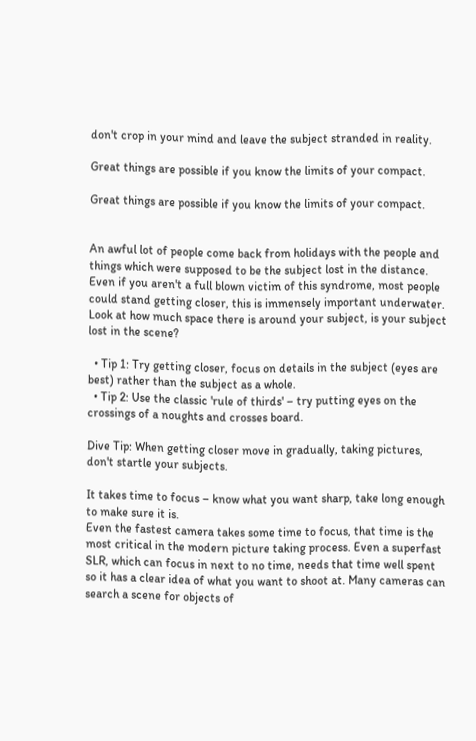don't crop in your mind and leave the subject stranded in reality.

Great things are possible if you know the limits of your compact.

Great things are possible if you know the limits of your compact.


An awful lot of people come back from holidays with the people and things which were supposed to be the subject lost in the distance. Even if you aren't a full blown victim of this syndrome, most people could stand getting closer, this is immensely important underwater. Look at how much space there is around your subject, is your subject lost in the scene?

  • Tip 1: Try getting closer, focus on details in the subject (eyes are best) rather than the subject as a whole.
  • Tip 2: Use the classic 'rule of thirds' – try putting eyes on the crossings of a noughts and crosses board.

Dive Tip: When getting closer move in gradually, taking pictures, don't startle your subjects.

It takes time to focus – know what you want sharp, take long enough to make sure it is.
Even the fastest camera takes some time to focus, that time is the most critical in the modern picture taking process. Even a superfast SLR, which can focus in next to no time, needs that time well spent so it has a clear idea of what you want to shoot at. Many cameras can search a scene for objects of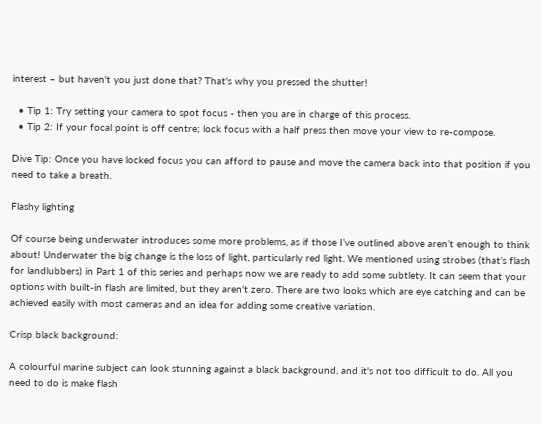interest – but haven't you just done that? That's why you pressed the shutter!

  • Tip 1: Try setting your camera to spot focus - then you are in charge of this process.
  • Tip 2: If your focal point is off centre; lock focus with a half press then move your view to re-compose.

Dive Tip: Once you have locked focus you can afford to pause and move the camera back into that position if you need to take a breath.

Flashy lighting

Of course being underwater introduces some more problems, as if those I’ve outlined above aren’t enough to think about! Underwater the big change is the loss of light, particularly red light. We mentioned using strobes (that’s flash for landlubbers) in Part 1 of this series and perhaps now we are ready to add some subtlety. It can seem that your options with built-in flash are limited, but they aren't zero. There are two looks which are eye catching and can be achieved easily with most cameras and an idea for adding some creative variation.

Crisp black background:

A colourful marine subject can look stunning against a black background, and it's not too difficult to do. All you need to do is make flash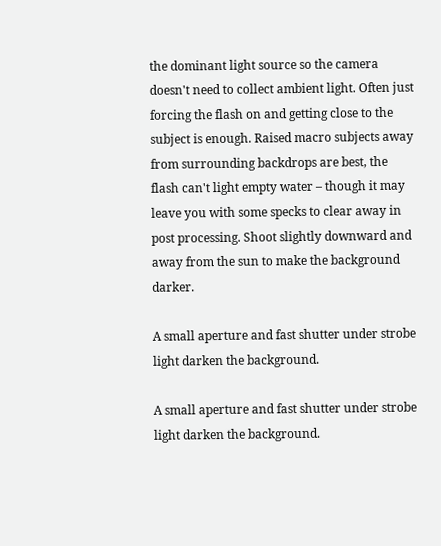the dominant light source so the camera doesn't need to collect ambient light. Often just forcing the flash on and getting close to the subject is enough. Raised macro subjects away from surrounding backdrops are best, the flash can't light empty water – though it may leave you with some specks to clear away in post processing. Shoot slightly downward and away from the sun to make the background darker.

A small aperture and fast shutter under strobe light darken the background.

A small aperture and fast shutter under strobe light darken the background.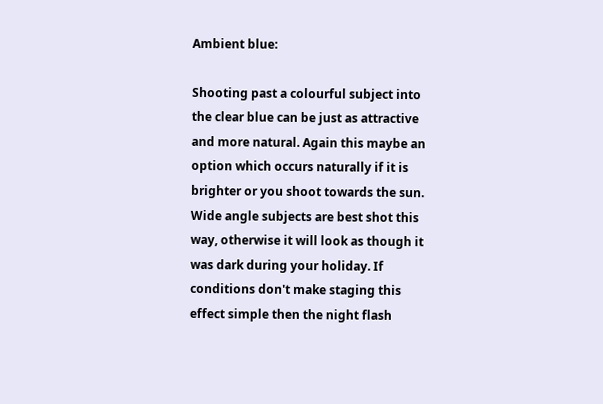Ambient blue:

Shooting past a colourful subject into the clear blue can be just as attractive and more natural. Again this maybe an option which occurs naturally if it is brighter or you shoot towards the sun. Wide angle subjects are best shot this way, otherwise it will look as though it was dark during your holiday. If conditions don't make staging this effect simple then the night flash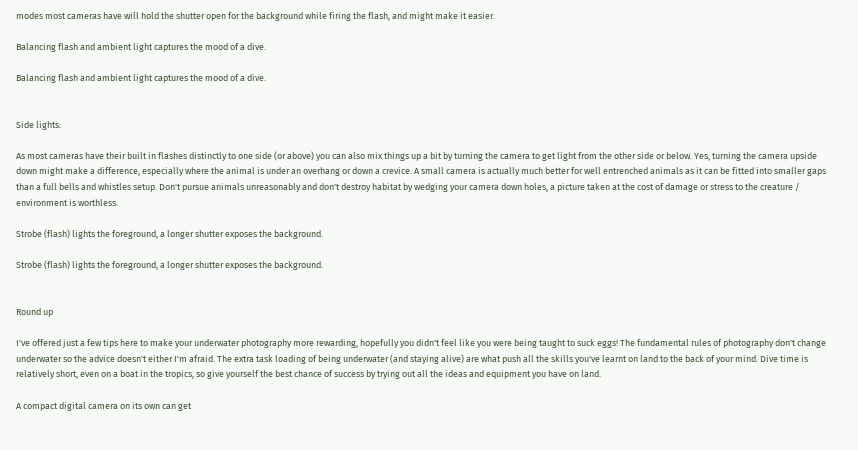modes most cameras have will hold the shutter open for the background while firing the flash, and might make it easier.

Balancing flash and ambient light captures the mood of a dive.

Balancing flash and ambient light captures the mood of a dive.


Side lights:

As most cameras have their built in flashes distinctly to one side (or above) you can also mix things up a bit by turning the camera to get light from the other side or below. Yes, turning the camera upside down might make a difference, especially where the animal is under an overhang or down a crevice. A small camera is actually much better for well entrenched animals as it can be fitted into smaller gaps than a full bells and whistles setup. Don't pursue animals unreasonably and don't destroy habitat by wedging your camera down holes, a picture taken at the cost of damage or stress to the creature / environment is worthless.

Strobe (flash) lights the foreground, a longer shutter exposes the background.

Strobe (flash) lights the foreground, a longer shutter exposes the background.


Round up

I've offered just a few tips here to make your underwater photography more rewarding, hopefully you didn't feel like you were being taught to suck eggs! The fundamental rules of photography don't change underwater so the advice doesn't either I'm afraid. The extra task loading of being underwater (and staying alive) are what push all the skills you've learnt on land to the back of your mind. Dive time is relatively short, even on a boat in the tropics, so give yourself the best chance of success by trying out all the ideas and equipment you have on land.

A compact digital camera on its own can get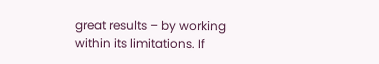great results – by working within its limitations. If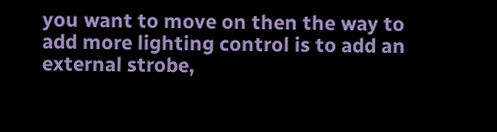you want to move on then the way to add more lighting control is to add an external strobe,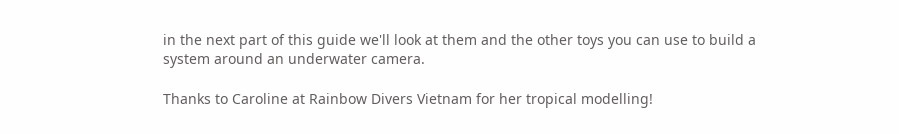in the next part of this guide we'll look at them and the other toys you can use to build a system around an underwater camera.

Thanks to Caroline at Rainbow Divers Vietnam for her tropical modelling!